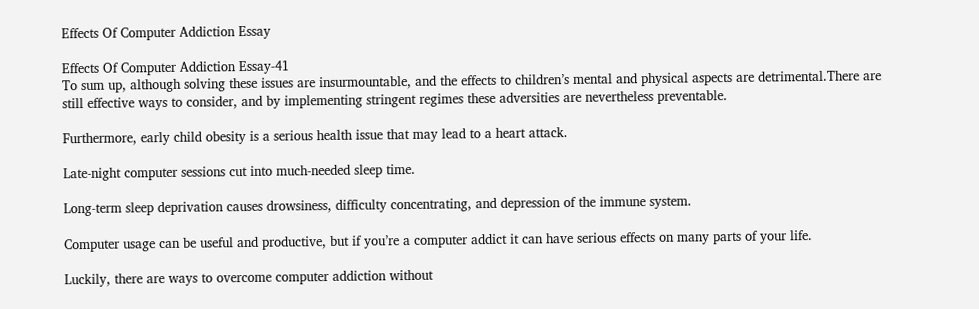Effects Of Computer Addiction Essay

Effects Of Computer Addiction Essay-41
To sum up, although solving these issues are insurmountable, and the effects to children’s mental and physical aspects are detrimental.There are still effective ways to consider, and by implementing stringent regimes these adversities are nevertheless preventable.

Furthermore, early child obesity is a serious health issue that may lead to a heart attack.

Late-night computer sessions cut into much-needed sleep time.

Long-term sleep deprivation causes drowsiness, difficulty concentrating, and depression of the immune system.

Computer usage can be useful and productive, but if you’re a computer addict it can have serious effects on many parts of your life.

Luckily, there are ways to overcome computer addiction without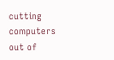cutting computers out of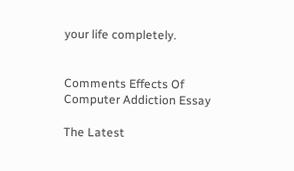your life completely.


Comments Effects Of Computer Addiction Essay

The Latest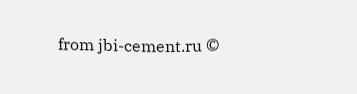from jbi-cement.ru ©